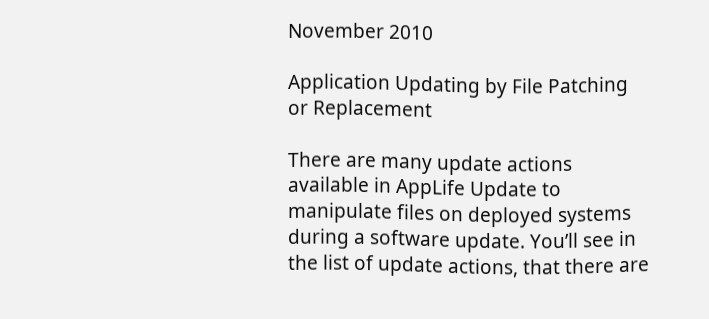November 2010

Application Updating by File Patching or Replacement

There are many update actions available in AppLife Update to manipulate files on deployed systems during a software update. You’ll see in the list of update actions, that there are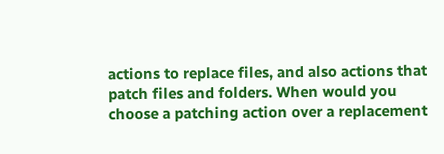actions to replace files, and also actions that patch files and folders. When would you choose a patching action over a replacement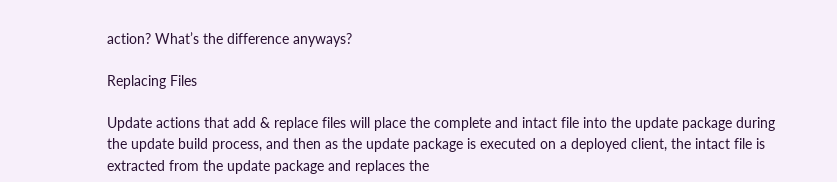action? What’s the difference anyways?

Replacing Files

Update actions that add & replace files will place the complete and intact file into the update package during the update build process, and then as the update package is executed on a deployed client, the intact file is extracted from the update package and replaces the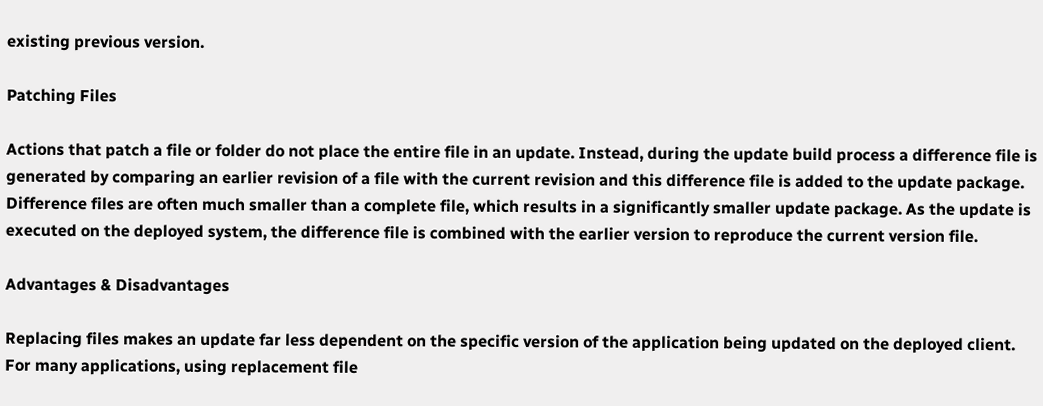existing previous version.

Patching Files

Actions that patch a file or folder do not place the entire file in an update. Instead, during the update build process a difference file is generated by comparing an earlier revision of a file with the current revision and this difference file is added to the update package. Difference files are often much smaller than a complete file, which results in a significantly smaller update package. As the update is executed on the deployed system, the difference file is combined with the earlier version to reproduce the current version file.

Advantages & Disadvantages

Replacing files makes an update far less dependent on the specific version of the application being updated on the deployed client. For many applications, using replacement file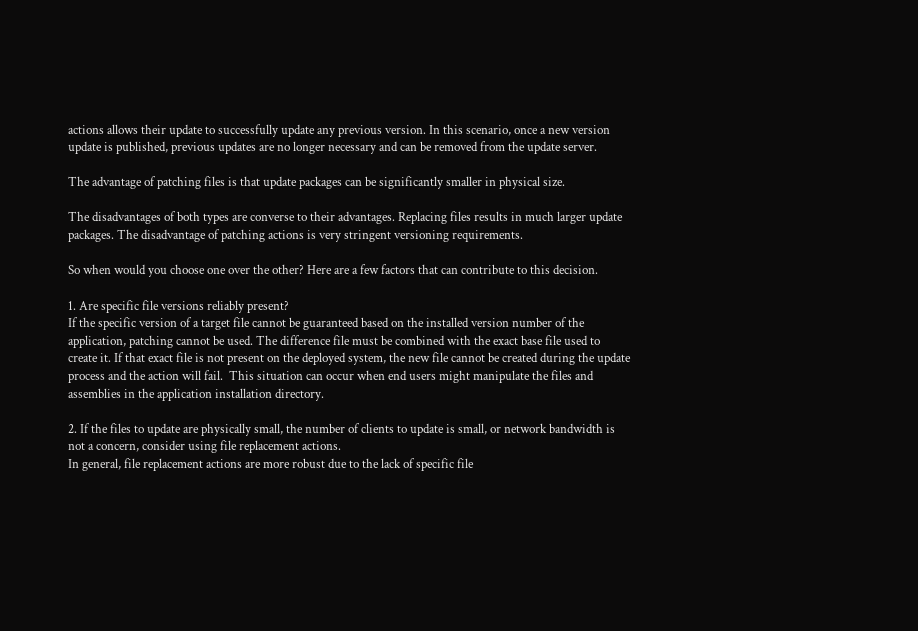actions allows their update to successfully update any previous version. In this scenario, once a new version update is published, previous updates are no longer necessary and can be removed from the update server.

The advantage of patching files is that update packages can be significantly smaller in physical size.

The disadvantages of both types are converse to their advantages. Replacing files results in much larger update packages. The disadvantage of patching actions is very stringent versioning requirements.

So when would you choose one over the other? Here are a few factors that can contribute to this decision.

1. Are specific file versions reliably present?
If the specific version of a target file cannot be guaranteed based on the installed version number of the application, patching cannot be used. The difference file must be combined with the exact base file used to create it. If that exact file is not present on the deployed system, the new file cannot be created during the update process and the action will fail.  This situation can occur when end users might manipulate the files and assemblies in the application installation directory.

2. If the files to update are physically small, the number of clients to update is small, or network bandwidth is not a concern, consider using file replacement actions.
In general, file replacement actions are more robust due to the lack of specific file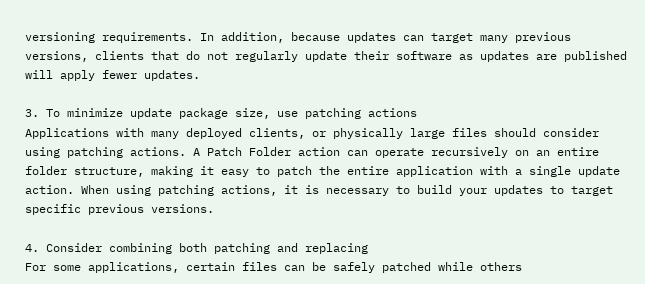versioning requirements. In addition, because updates can target many previous versions, clients that do not regularly update their software as updates are published will apply fewer updates.

3. To minimize update package size, use patching actions
Applications with many deployed clients, or physically large files should consider using patching actions. A Patch Folder action can operate recursively on an entire folder structure, making it easy to patch the entire application with a single update action. When using patching actions, it is necessary to build your updates to target specific previous versions.

4. Consider combining both patching and replacing
For some applications, certain files can be safely patched while others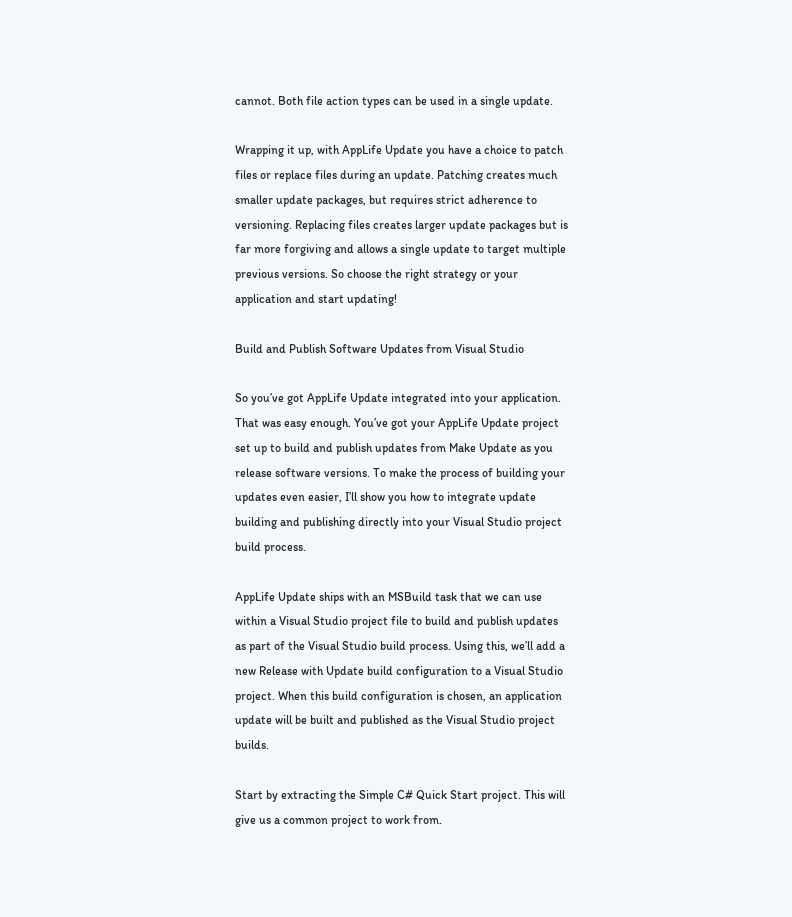cannot. Both file action types can be used in a single update.

Wrapping it up, with AppLife Update you have a choice to patch files or replace files during an update. Patching creates much smaller update packages, but requires strict adherence to versioning. Replacing files creates larger update packages but is far more forgiving and allows a single update to target multiple previous versions. So choose the right strategy or your application and start updating!

Build and Publish Software Updates from Visual Studio

So you’ve got AppLife Update integrated into your application. That was easy enough. You’ve got your AppLife Update project set up to build and publish updates from Make Update as you release software versions. To make the process of building your updates even easier, I’ll show you how to integrate update building and publishing directly into your Visual Studio project build process.

AppLife Update ships with an MSBuild task that we can use within a Visual Studio project file to build and publish updates as part of the Visual Studio build process. Using this, we’ll add a new Release with Update build configuration to a Visual Studio project. When this build configuration is chosen, an application update will be built and published as the Visual Studio project builds.

Start by extracting the Simple C# Quick Start project. This will give us a common project to work from.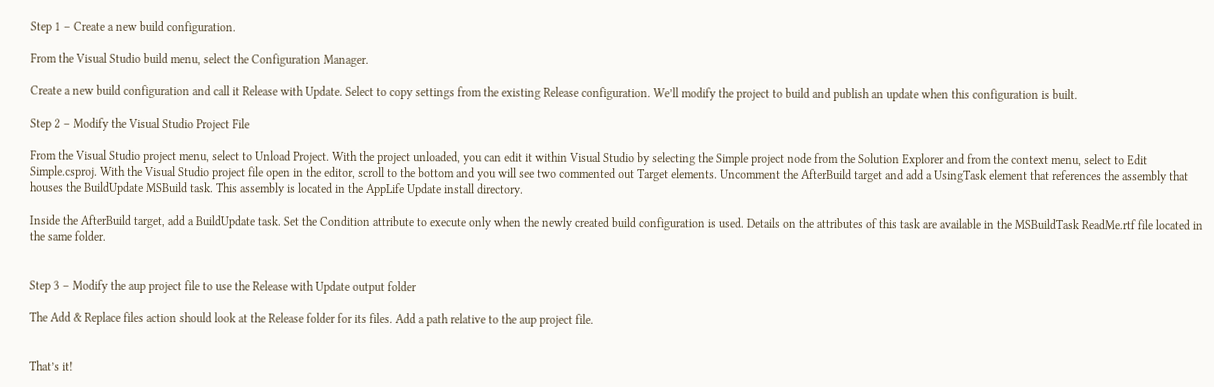Step 1 – Create a new build configuration.

From the Visual Studio build menu, select the Configuration Manager.

Create a new build configuration and call it Release with Update. Select to copy settings from the existing Release configuration. We’ll modify the project to build and publish an update when this configuration is built.

Step 2 – Modify the Visual Studio Project File

From the Visual Studio project menu, select to Unload Project. With the project unloaded, you can edit it within Visual Studio by selecting the Simple project node from the Solution Explorer and from the context menu, select to Edit Simple.csproj. With the Visual Studio project file open in the editor, scroll to the bottom and you will see two commented out Target elements. Uncomment the AfterBuild target and add a UsingTask element that references the assembly that houses the BuildUpdate MSBuild task. This assembly is located in the AppLife Update install directory.

Inside the AfterBuild target, add a BuildUpdate task. Set the Condition attribute to execute only when the newly created build configuration is used. Details on the attributes of this task are available in the MSBuildTask ReadMe.rtf file located in the same folder.


Step 3 – Modify the aup project file to use the Release with Update output folder

The Add & Replace files action should look at the Release folder for its files. Add a path relative to the aup project file.


That’s it!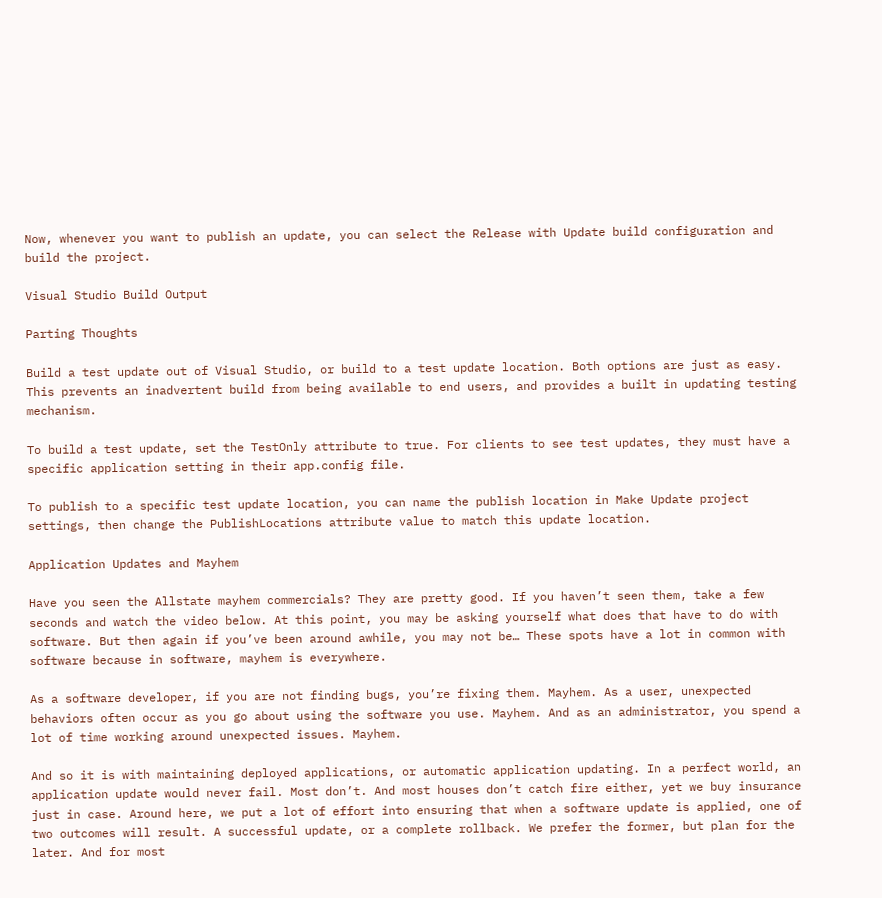Now, whenever you want to publish an update, you can select the Release with Update build configuration and build the project.

Visual Studio Build Output

Parting Thoughts

Build a test update out of Visual Studio, or build to a test update location. Both options are just as easy. This prevents an inadvertent build from being available to end users, and provides a built in updating testing mechanism.

To build a test update, set the TestOnly attribute to true. For clients to see test updates, they must have a specific application setting in their app.config file.

To publish to a specific test update location, you can name the publish location in Make Update project settings, then change the PublishLocations attribute value to match this update location.

Application Updates and Mayhem

Have you seen the Allstate mayhem commercials? They are pretty good. If you haven’t seen them, take a few seconds and watch the video below. At this point, you may be asking yourself what does that have to do with software. But then again if you’ve been around awhile, you may not be… These spots have a lot in common with software because in software, mayhem is everywhere.

As a software developer, if you are not finding bugs, you’re fixing them. Mayhem. As a user, unexpected behaviors often occur as you go about using the software you use. Mayhem. And as an administrator, you spend a lot of time working around unexpected issues. Mayhem.

And so it is with maintaining deployed applications, or automatic application updating. In a perfect world, an application update would never fail. Most don’t. And most houses don’t catch fire either, yet we buy insurance just in case. Around here, we put a lot of effort into ensuring that when a software update is applied, one of two outcomes will result. A successful update, or a complete rollback. We prefer the former, but plan for the later. And for most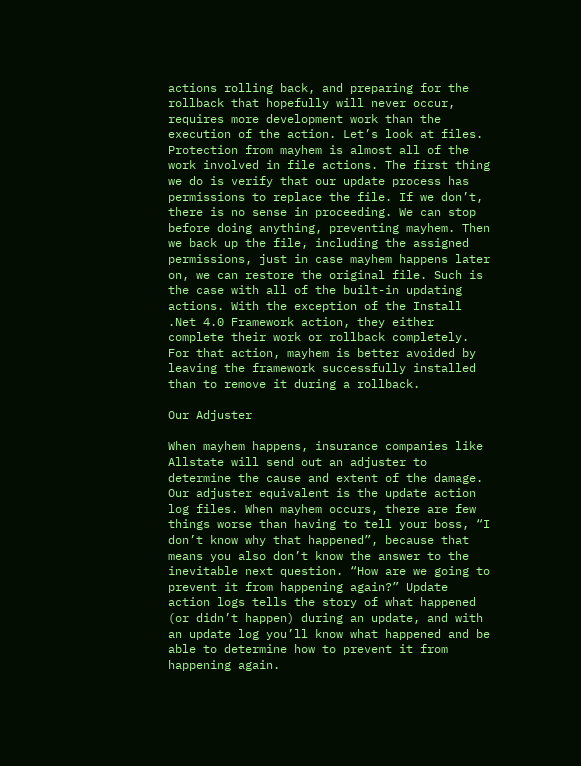actions rolling back, and preparing for the rollback that hopefully will never occur, requires more development work than the execution of the action. Let’s look at files. Protection from mayhem is almost all of the work involved in file actions. The first thing we do is verify that our update process has permissions to replace the file. If we don’t, there is no sense in proceeding. We can stop before doing anything, preventing mayhem. Then we back up the file, including the assigned permissions, just in case mayhem happens later on, we can restore the original file. Such is the case with all of the built-in updating actions. With the exception of the Install .Net 4.0 Framework action, they either complete their work or rollback completely. For that action, mayhem is better avoided by leaving the framework successfully installed than to remove it during a rollback.

Our Adjuster

When mayhem happens, insurance companies like Allstate will send out an adjuster to determine the cause and extent of the damage. Our adjuster equivalent is the update action log files. When mayhem occurs, there are few things worse than having to tell your boss, “I don’t know why that happened”, because that means you also don’t know the answer to the inevitable next question. “How are we going to prevent it from happening again?” Update action logs tells the story of what happened (or didn’t happen) during an update, and with an update log you’ll know what happened and be able to determine how to prevent it from happening again.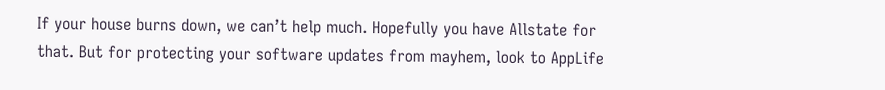If your house burns down, we can’t help much. Hopefully you have Allstate for that. But for protecting your software updates from mayhem, look to AppLife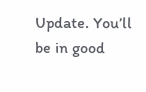Update. You’ll be in good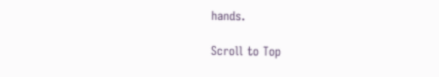hands.

Scroll to Top